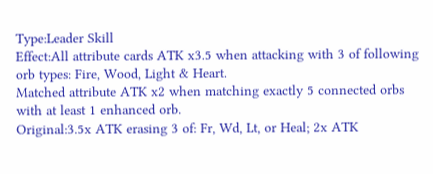Type:Leader Skill
Effect:All attribute cards ATK x3.5 when attacking with 3 of following orb types: Fire, Wood, Light & Heart.
Matched attribute ATK x2 when matching exactly 5 connected orbs with at least 1 enhanced orb.
Original:3.5x ATK erasing 3 of: Fr, Wd, Lt, or Heal; 2x ATK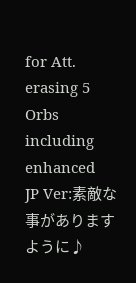for Att. erasing 5 Orbs including enhanced
JP Ver:素敵な事がありますように♪